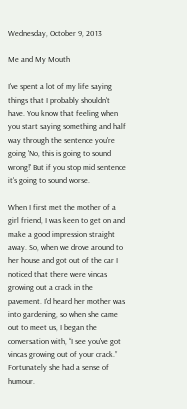Wednesday, October 9, 2013

Me and My Mouth

I've spent a lot of my life saying things that I probably shouldn't have. You know that feeling when you start saying something and half way through the sentence you're going 'No, this is going to sound wrong!' But if you stop mid sentence it's going to sound worse.

When I first met the mother of a girl friend, I was keen to get on and make a good impression straight away. So, when we drove around to her house and got out of the car I noticed that there were vincas growing out a crack in the pavement. I'd heard her mother was into gardening, so when she came out to meet us, I began the conversation with, “I see you've got vincas growing out of your crack.” Fortunately she had a sense of humour.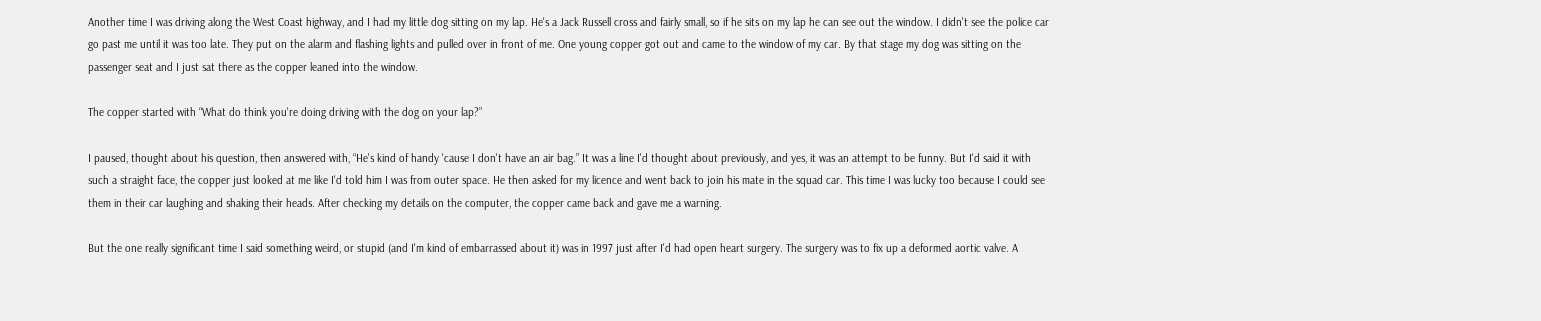Another time I was driving along the West Coast highway, and I had my little dog sitting on my lap. He's a Jack Russell cross and fairly small, so if he sits on my lap he can see out the window. I didn't see the police car go past me until it was too late. They put on the alarm and flashing lights and pulled over in front of me. One young copper got out and came to the window of my car. By that stage my dog was sitting on the passenger seat and I just sat there as the copper leaned into the window.

The copper started with “What do think you're doing driving with the dog on your lap?”

I paused, thought about his question, then answered with, “He's kind of handy 'cause I don't have an air bag.” It was a line I'd thought about previously, and yes, it was an attempt to be funny. But I'd said it with such a straight face, the copper just looked at me like I'd told him I was from outer space. He then asked for my licence and went back to join his mate in the squad car. This time I was lucky too because I could see them in their car laughing and shaking their heads. After checking my details on the computer, the copper came back and gave me a warning.

But the one really significant time I said something weird, or stupid (and I'm kind of embarrassed about it) was in 1997 just after I'd had open heart surgery. The surgery was to fix up a deformed aortic valve. A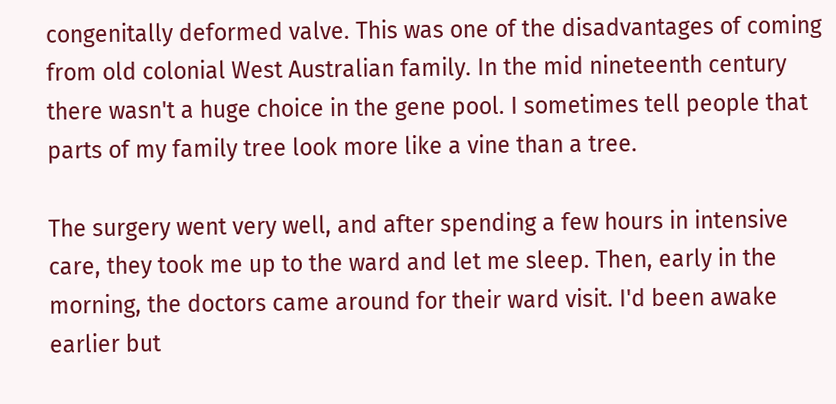congenitally deformed valve. This was one of the disadvantages of coming from old colonial West Australian family. In the mid nineteenth century there wasn't a huge choice in the gene pool. I sometimes tell people that parts of my family tree look more like a vine than a tree.

The surgery went very well, and after spending a few hours in intensive care, they took me up to the ward and let me sleep. Then, early in the morning, the doctors came around for their ward visit. I'd been awake earlier but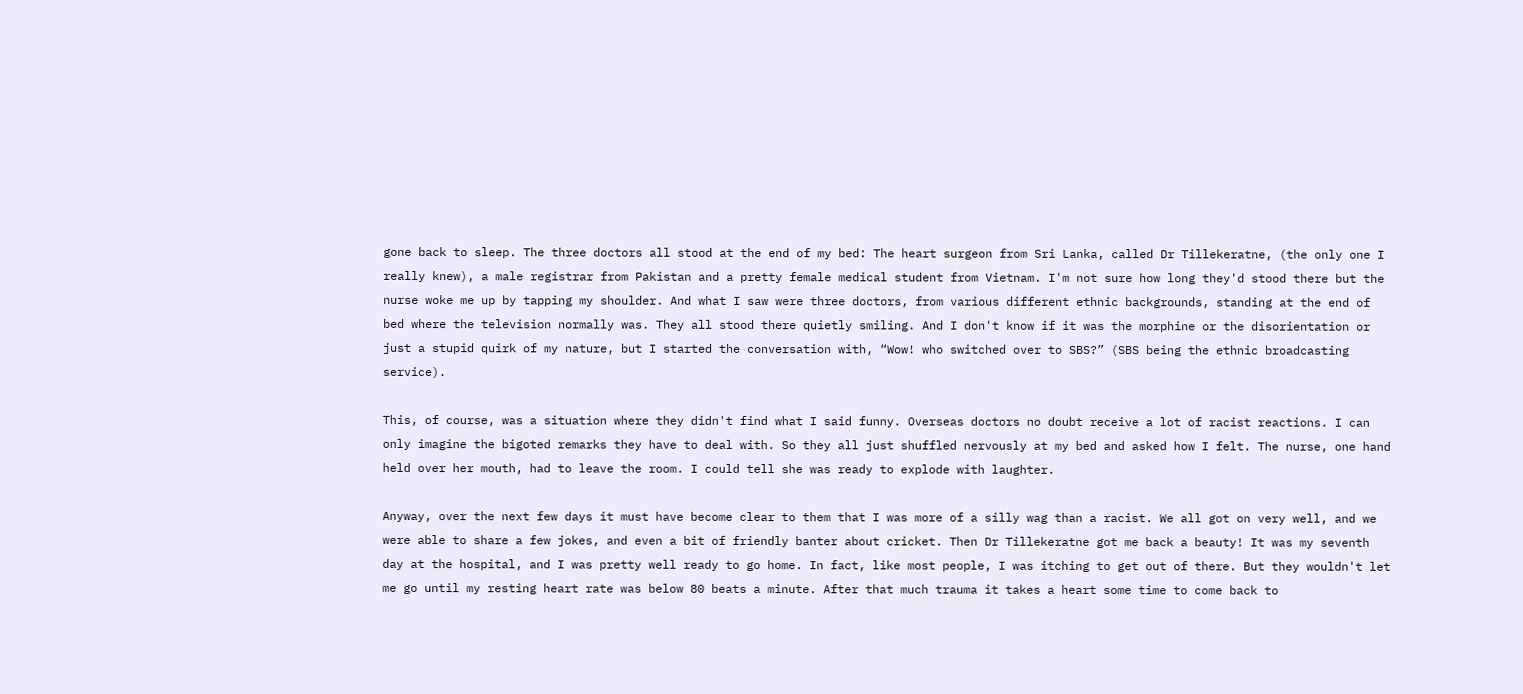gone back to sleep. The three doctors all stood at the end of my bed: The heart surgeon from Sri Lanka, called Dr Tillekeratne, (the only one I really knew), a male registrar from Pakistan and a pretty female medical student from Vietnam. I'm not sure how long they'd stood there but the nurse woke me up by tapping my shoulder. And what I saw were three doctors, from various different ethnic backgrounds, standing at the end of bed where the television normally was. They all stood there quietly smiling. And I don't know if it was the morphine or the disorientation or just a stupid quirk of my nature, but I started the conversation with, “Wow! who switched over to SBS?” (SBS being the ethnic broadcasting service).

This, of course, was a situation where they didn't find what I said funny. Overseas doctors no doubt receive a lot of racist reactions. I can only imagine the bigoted remarks they have to deal with. So they all just shuffled nervously at my bed and asked how I felt. The nurse, one hand held over her mouth, had to leave the room. I could tell she was ready to explode with laughter.

Anyway, over the next few days it must have become clear to them that I was more of a silly wag than a racist. We all got on very well, and we were able to share a few jokes, and even a bit of friendly banter about cricket. Then Dr Tillekeratne got me back a beauty! It was my seventh day at the hospital, and I was pretty well ready to go home. In fact, like most people, I was itching to get out of there. But they wouldn't let me go until my resting heart rate was below 80 beats a minute. After that much trauma it takes a heart some time to come back to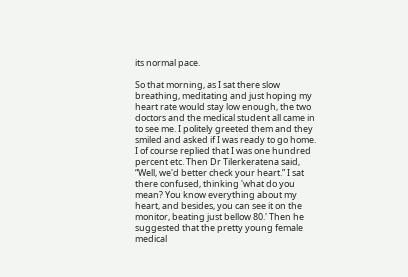its normal pace.

So that morning, as I sat there slow breathing, meditating and just hoping my heart rate would stay low enough, the two doctors and the medical student all came in to see me. I politely greeted them and they smiled and asked if I was ready to go home. I of course replied that I was one hundred percent etc. Then Dr Tilerkeratena said, “Well, we'd better check your heart.” I sat there confused, thinking 'what do you mean? You know everything about my heart, and besides, you can see it on the monitor, beating just bellow 80.' Then he suggested that the pretty young female medical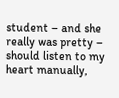student – and she really was pretty – should listen to my heart manually,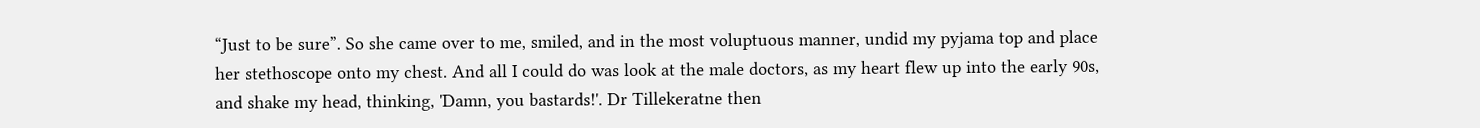“Just to be sure”. So she came over to me, smiled, and in the most voluptuous manner, undid my pyjama top and place her stethoscope onto my chest. And all I could do was look at the male doctors, as my heart flew up into the early 90s, and shake my head, thinking, 'Damn, you bastards!'. Dr Tillekeratne then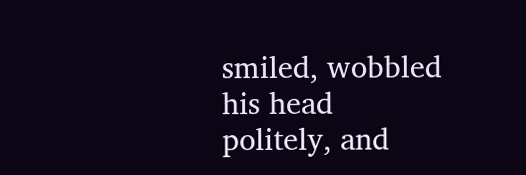smiled, wobbled his head politely, and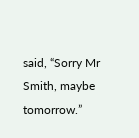said, “Sorry Mr Smith, maybe tomorrow.”